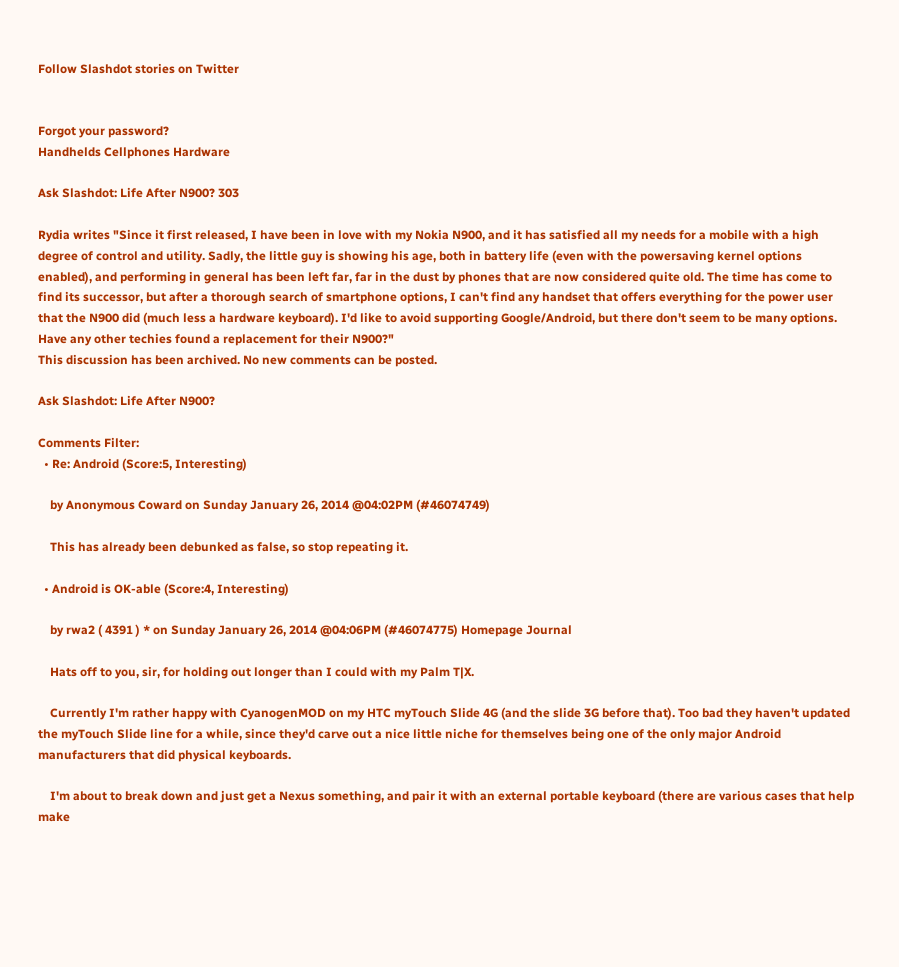Follow Slashdot stories on Twitter


Forgot your password?
Handhelds Cellphones Hardware

Ask Slashdot: Life After N900? 303

Rydia writes "Since it first released, I have been in love with my Nokia N900, and it has satisfied all my needs for a mobile with a high degree of control and utility. Sadly, the little guy is showing his age, both in battery life (even with the powersaving kernel options enabled), and performing in general has been left far, far in the dust by phones that are now considered quite old. The time has come to find its successor, but after a thorough search of smartphone options, I can't find any handset that offers everything for the power user that the N900 did (much less a hardware keyboard). I'd like to avoid supporting Google/Android, but there don't seem to be many options. Have any other techies found a replacement for their N900?"
This discussion has been archived. No new comments can be posted.

Ask Slashdot: Life After N900?

Comments Filter:
  • Re: Android (Score:5, Interesting)

    by Anonymous Coward on Sunday January 26, 2014 @04:02PM (#46074749)

    This has already been debunked as false, so stop repeating it.

  • Android is OK-able (Score:4, Interesting)

    by rwa2 ( 4391 ) * on Sunday January 26, 2014 @04:06PM (#46074775) Homepage Journal

    Hats off to you, sir, for holding out longer than I could with my Palm T|X.

    Currently I'm rather happy with CyanogenMOD on my HTC myTouch Slide 4G (and the slide 3G before that). Too bad they haven't updated the myTouch Slide line for a while, since they'd carve out a nice little niche for themselves being one of the only major Android manufacturers that did physical keyboards.

    I'm about to break down and just get a Nexus something, and pair it with an external portable keyboard (there are various cases that help make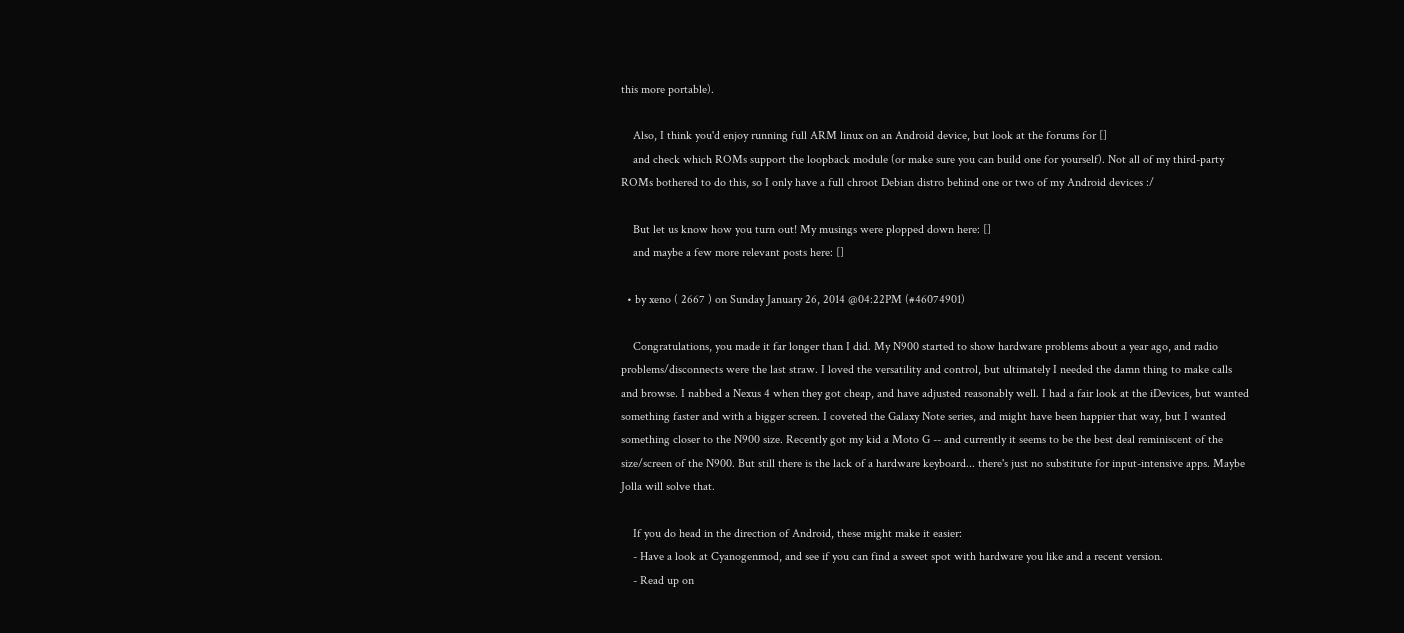this more portable).

    Also, I think you'd enjoy running full ARM linux on an Android device, but look at the forums for []
    and check which ROMs support the loopback module (or make sure you can build one for yourself). Not all of my third-party ROMs bothered to do this, so I only have a full chroot Debian distro behind one or two of my Android devices :/

    But let us know how you turn out! My musings were plopped down here: []
    and maybe a few more relevant posts here: []

  • by xeno ( 2667 ) on Sunday January 26, 2014 @04:22PM (#46074901)

    Congratulations, you made it far longer than I did. My N900 started to show hardware problems about a year ago, and radio problems/disconnects were the last straw. I loved the versatility and control, but ultimately I needed the damn thing to make calls and browse. I nabbed a Nexus 4 when they got cheap, and have adjusted reasonably well. I had a fair look at the iDevices, but wanted something faster and with a bigger screen. I coveted the Galaxy Note series, and might have been happier that way, but I wanted something closer to the N900 size. Recently got my kid a Moto G -- and currently it seems to be the best deal reminiscent of the size/screen of the N900. But still there is the lack of a hardware keyboard... there's just no substitute for input-intensive apps. Maybe Jolla will solve that.

    If you do head in the direction of Android, these might make it easier:
    - Have a look at Cyanogenmod, and see if you can find a sweet spot with hardware you like and a recent version.
    - Read up on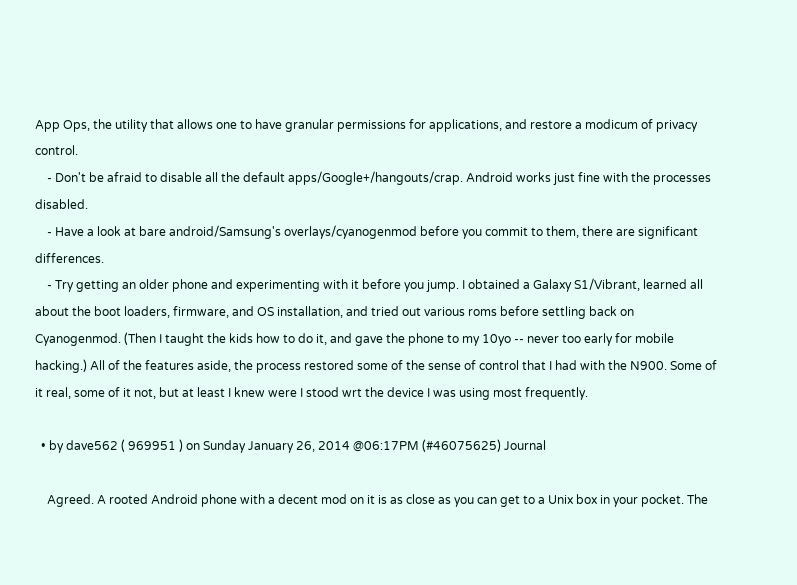App Ops, the utility that allows one to have granular permissions for applications, and restore a modicum of privacy control.
    - Don't be afraid to disable all the default apps/Google+/hangouts/crap. Android works just fine with the processes disabled.
    - Have a look at bare android/Samsung's overlays/cyanogenmod before you commit to them, there are significant differences.
    - Try getting an older phone and experimenting with it before you jump. I obtained a Galaxy S1/Vibrant, learned all about the boot loaders, firmware, and OS installation, and tried out various roms before settling back on Cyanogenmod. (Then I taught the kids how to do it, and gave the phone to my 10yo -- never too early for mobile hacking.) All of the features aside, the process restored some of the sense of control that I had with the N900. Some of it real, some of it not, but at least I knew were I stood wrt the device I was using most frequently.

  • by dave562 ( 969951 ) on Sunday January 26, 2014 @06:17PM (#46075625) Journal

    Agreed. A rooted Android phone with a decent mod on it is as close as you can get to a Unix box in your pocket. The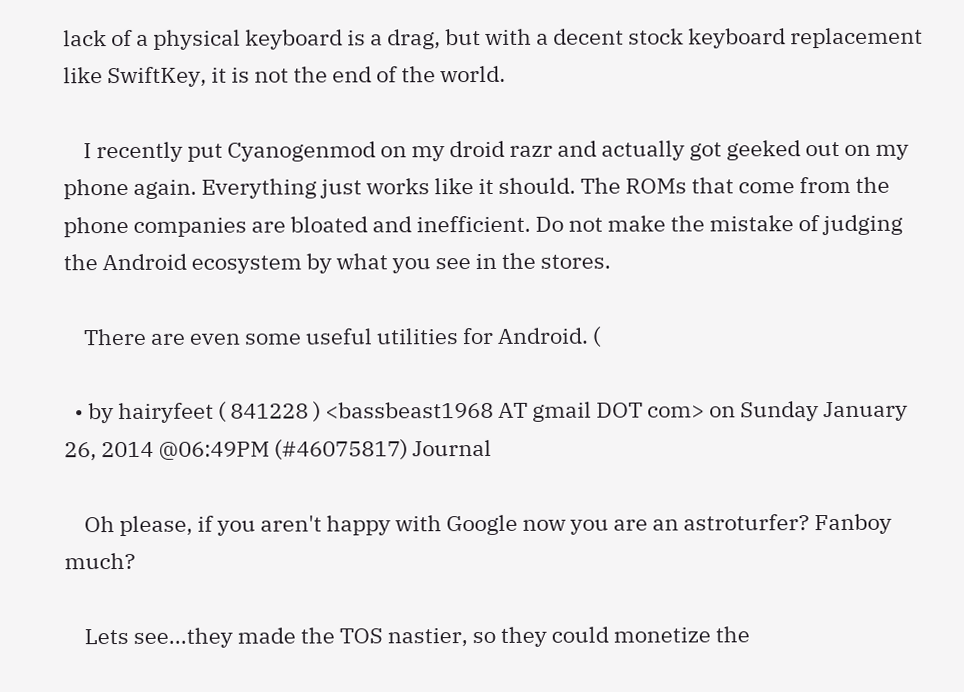lack of a physical keyboard is a drag, but with a decent stock keyboard replacement like SwiftKey, it is not the end of the world.

    I recently put Cyanogenmod on my droid razr and actually got geeked out on my phone again. Everything just works like it should. The ROMs that come from the phone companies are bloated and inefficient. Do not make the mistake of judging the Android ecosystem by what you see in the stores.

    There are even some useful utilities for Android. (

  • by hairyfeet ( 841228 ) <bassbeast1968 AT gmail DOT com> on Sunday January 26, 2014 @06:49PM (#46075817) Journal

    Oh please, if you aren't happy with Google now you are an astroturfer? Fanboy much?

    Lets see...they made the TOS nastier, so they could monetize the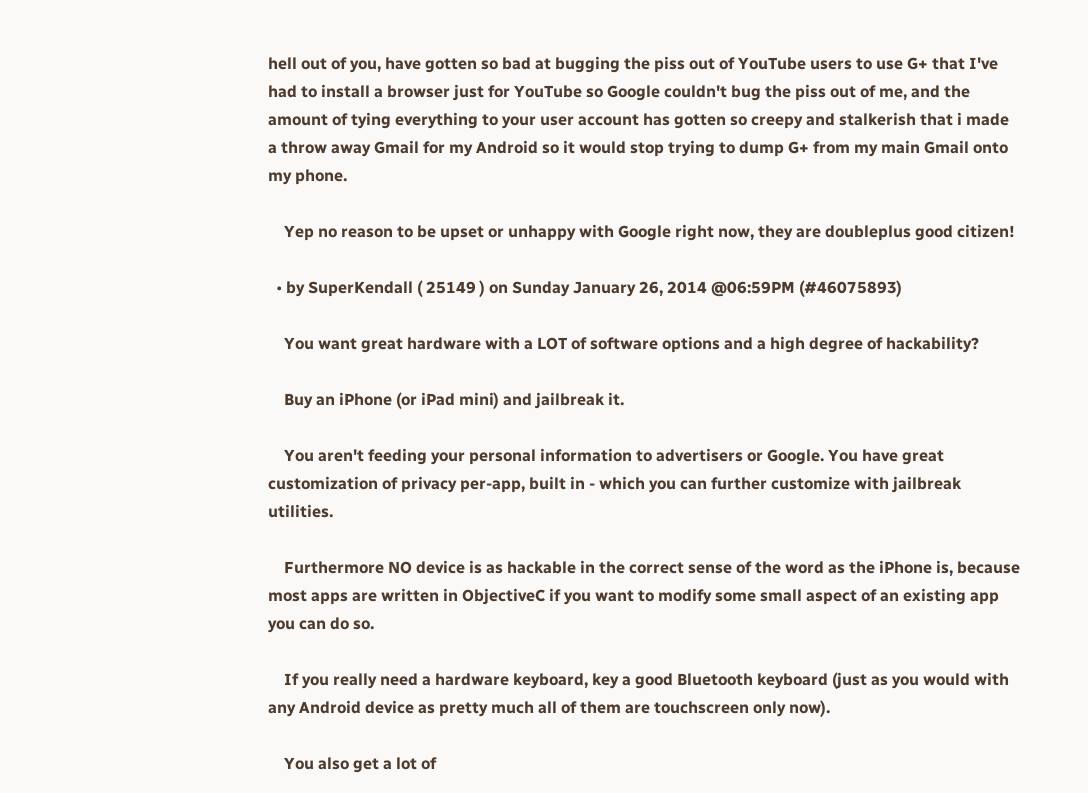hell out of you, have gotten so bad at bugging the piss out of YouTube users to use G+ that I've had to install a browser just for YouTube so Google couldn't bug the piss out of me, and the amount of tying everything to your user account has gotten so creepy and stalkerish that i made a throw away Gmail for my Android so it would stop trying to dump G+ from my main Gmail onto my phone.

    Yep no reason to be upset or unhappy with Google right now, they are doubleplus good citizen!

  • by SuperKendall ( 25149 ) on Sunday January 26, 2014 @06:59PM (#46075893)

    You want great hardware with a LOT of software options and a high degree of hackability?

    Buy an iPhone (or iPad mini) and jailbreak it.

    You aren't feeding your personal information to advertisers or Google. You have great customization of privacy per-app, built in - which you can further customize with jailbreak utilities.

    Furthermore NO device is as hackable in the correct sense of the word as the iPhone is, because most apps are written in ObjectiveC if you want to modify some small aspect of an existing app you can do so.

    If you really need a hardware keyboard, key a good Bluetooth keyboard (just as you would with any Android device as pretty much all of them are touchscreen only now).

    You also get a lot of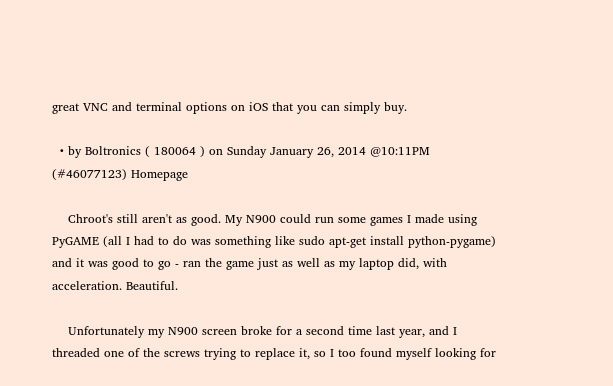great VNC and terminal options on iOS that you can simply buy.

  • by Boltronics ( 180064 ) on Sunday January 26, 2014 @10:11PM (#46077123) Homepage

    Chroot's still aren't as good. My N900 could run some games I made using PyGAME (all I had to do was something like sudo apt-get install python-pygame) and it was good to go - ran the game just as well as my laptop did, with acceleration. Beautiful.

    Unfortunately my N900 screen broke for a second time last year, and I threaded one of the screws trying to replace it, so I too found myself looking for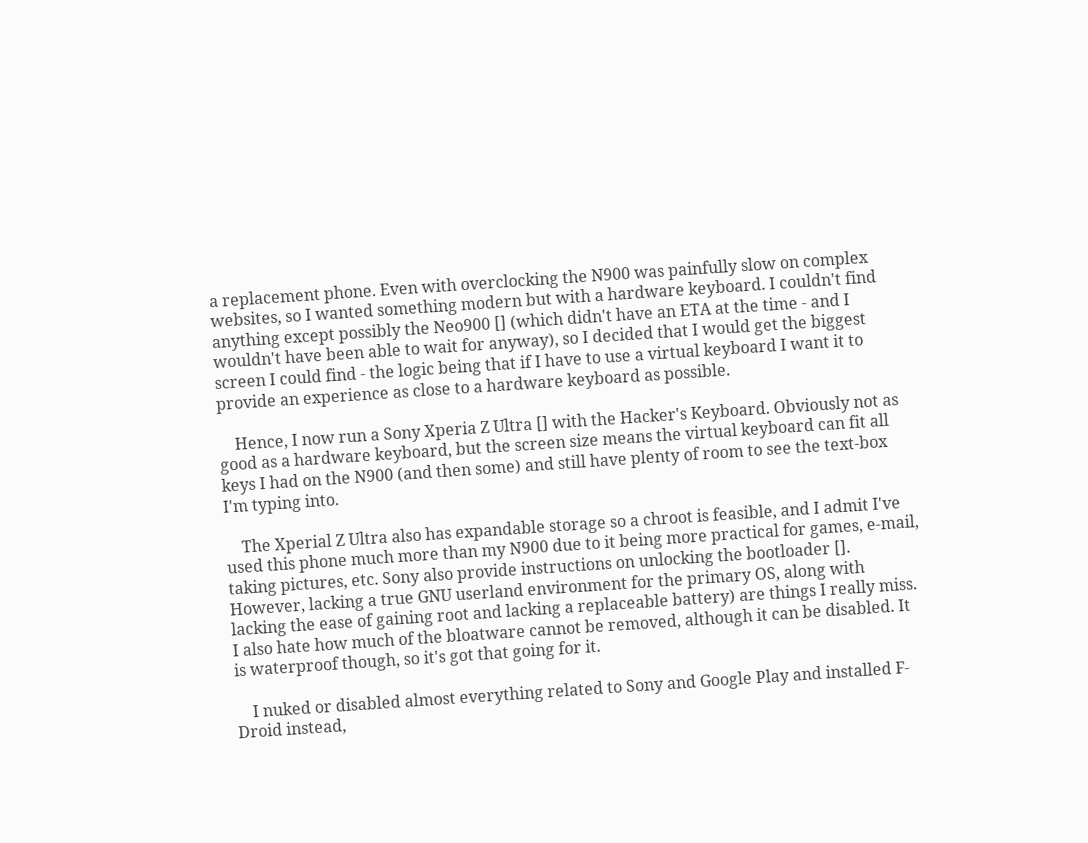a replacement phone. Even with overclocking the N900 was painfully slow on complex websites, so I wanted something modern but with a hardware keyboard. I couldn't find anything except possibly the Neo900 [] (which didn't have an ETA at the time - and I wouldn't have been able to wait for anyway), so I decided that I would get the biggest screen I could find - the logic being that if I have to use a virtual keyboard I want it to provide an experience as close to a hardware keyboard as possible.

    Hence, I now run a Sony Xperia Z Ultra [] with the Hacker's Keyboard. Obviously not as good as a hardware keyboard, but the screen size means the virtual keyboard can fit all keys I had on the N900 (and then some) and still have plenty of room to see the text-box I'm typing into.

    The Xperial Z Ultra also has expandable storage so a chroot is feasible, and I admit I've used this phone much more than my N900 due to it being more practical for games, e-mail, taking pictures, etc. Sony also provide instructions on unlocking the bootloader []. However, lacking a true GNU userland environment for the primary OS, along with lacking the ease of gaining root and lacking a replaceable battery) are things I really miss. I also hate how much of the bloatware cannot be removed, although it can be disabled. It is waterproof though, so it's got that going for it.

    I nuked or disabled almost everything related to Sony and Google Play and installed F-Droid instead,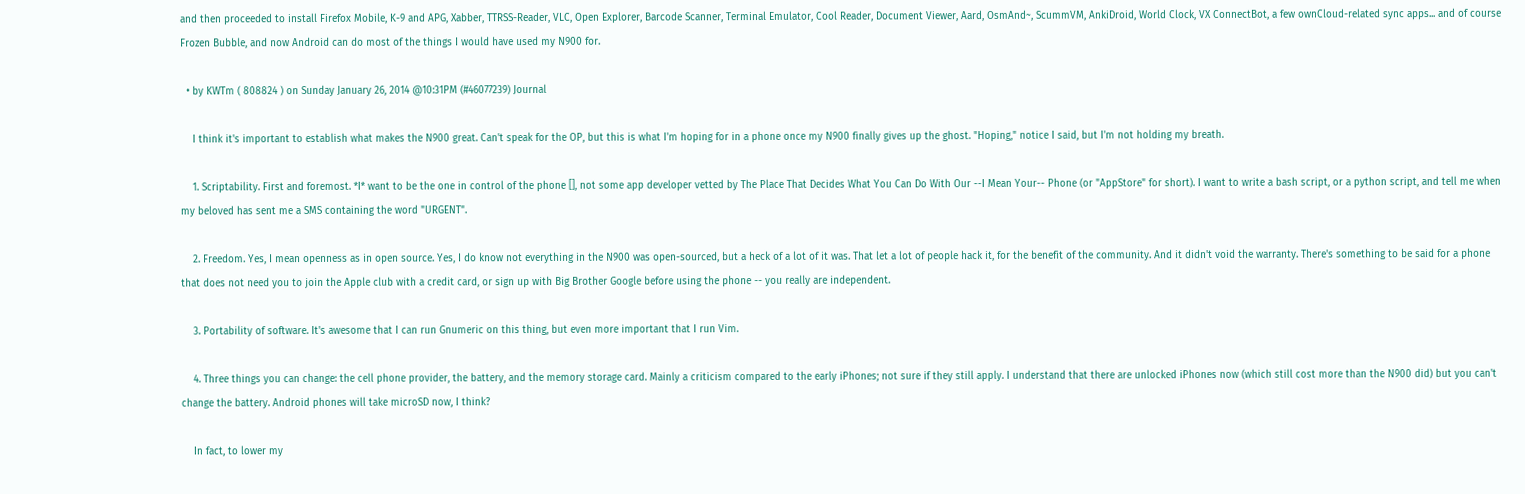and then proceeded to install Firefox Mobile, K-9 and APG, Xabber, TTRSS-Reader, VLC, Open Explorer, Barcode Scanner, Terminal Emulator, Cool Reader, Document Viewer, Aard, OsmAnd~, ScummVM, AnkiDroid, World Clock, VX ConnectBot, a few ownCloud-related sync apps... and of course Frozen Bubble, and now Android can do most of the things I would have used my N900 for.

  • by KWTm ( 808824 ) on Sunday January 26, 2014 @10:31PM (#46077239) Journal

    I think it's important to establish what makes the N900 great. Can't speak for the OP, but this is what I'm hoping for in a phone once my N900 finally gives up the ghost. "Hoping," notice I said, but I'm not holding my breath.

    1. Scriptability. First and foremost. *I* want to be the one in control of the phone [], not some app developer vetted by The Place That Decides What You Can Do With Our --I Mean Your-- Phone (or "AppStore" for short). I want to write a bash script, or a python script, and tell me when my beloved has sent me a SMS containing the word "URGENT".

    2. Freedom. Yes, I mean openness as in open source. Yes, I do know not everything in the N900 was open-sourced, but a heck of a lot of it was. That let a lot of people hack it, for the benefit of the community. And it didn't void the warranty. There's something to be said for a phone that does not need you to join the Apple club with a credit card, or sign up with Big Brother Google before using the phone -- you really are independent.

    3. Portability of software. It's awesome that I can run Gnumeric on this thing, but even more important that I run Vim.

    4. Three things you can change: the cell phone provider, the battery, and the memory storage card. Mainly a criticism compared to the early iPhones; not sure if they still apply. I understand that there are unlocked iPhones now (which still cost more than the N900 did) but you can't change the battery. Android phones will take microSD now, I think?

    In fact, to lower my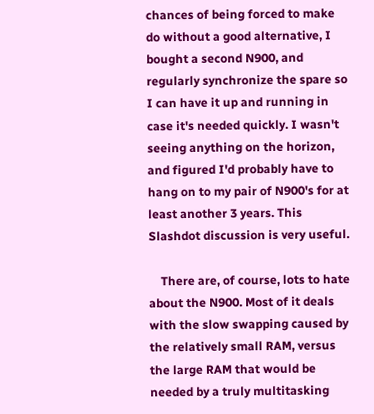chances of being forced to make do without a good alternative, I bought a second N900, and regularly synchronize the spare so I can have it up and running in case it's needed quickly. I wasn't seeing anything on the horizon, and figured I'd probably have to hang on to my pair of N900's for at least another 3 years. This Slashdot discussion is very useful.

    There are, of course, lots to hate about the N900. Most of it deals with the slow swapping caused by the relatively small RAM, versus the large RAM that would be needed by a truly multitasking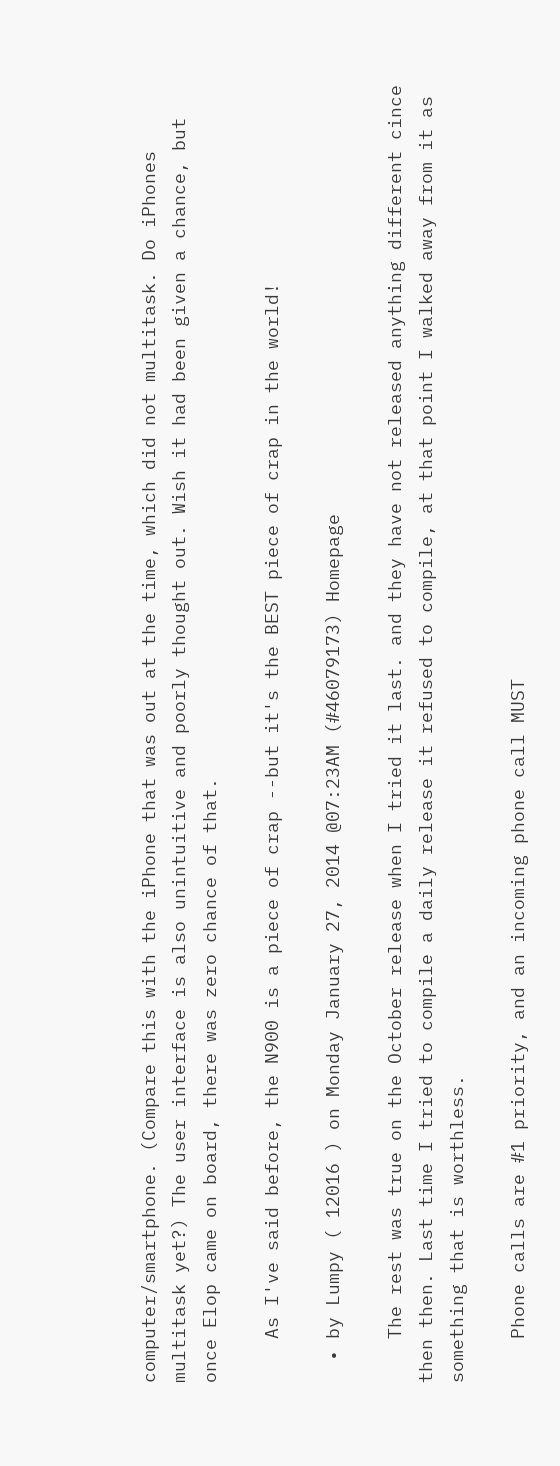computer/smartphone. (Compare this with the iPhone that was out at the time, which did not multitask. Do iPhones multitask yet?) The user interface is also unintuitive and poorly thought out. Wish it had been given a chance, but once Elop came on board, there was zero chance of that.

    As I've said before, the N900 is a piece of crap --but it's the BEST piece of crap in the world!

  • by Lumpy ( 12016 ) on Monday January 27, 2014 @07:23AM (#46079173) Homepage

    The rest was true on the October release when I tried it last. and they have not released anything different cince then then. Last time I tried to compile a daily release it refused to compile, at that point I walked away from it as something that is worthless.

    Phone calls are #1 priority, and an incoming phone call MUST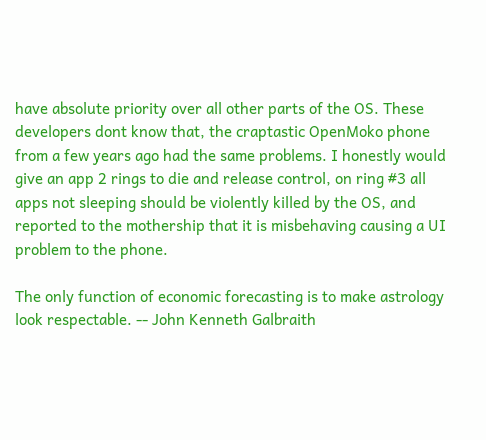have absolute priority over all other parts of the OS. These developers dont know that, the craptastic OpenMoko phone from a few years ago had the same problems. I honestly would give an app 2 rings to die and release control, on ring #3 all apps not sleeping should be violently killed by the OS, and reported to the mothership that it is misbehaving causing a UI problem to the phone.

The only function of economic forecasting is to make astrology look respectable. -- John Kenneth Galbraith